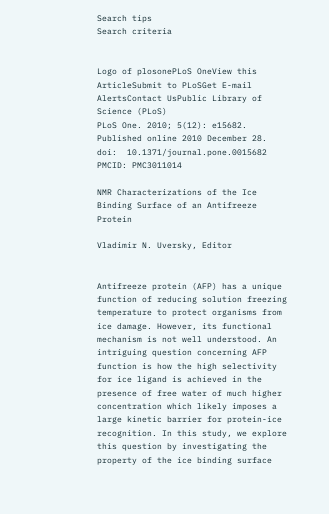Search tips
Search criteria


Logo of plosonePLoS OneView this ArticleSubmit to PLoSGet E-mail AlertsContact UsPublic Library of Science (PLoS)
PLoS One. 2010; 5(12): e15682.
Published online 2010 December 28. doi:  10.1371/journal.pone.0015682
PMCID: PMC3011014

NMR Characterizations of the Ice Binding Surface of an Antifreeze Protein

Vladimir N. Uversky, Editor


Antifreeze protein (AFP) has a unique function of reducing solution freezing temperature to protect organisms from ice damage. However, its functional mechanism is not well understood. An intriguing question concerning AFP function is how the high selectivity for ice ligand is achieved in the presence of free water of much higher concentration which likely imposes a large kinetic barrier for protein-ice recognition. In this study, we explore this question by investigating the property of the ice binding surface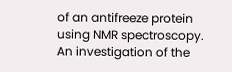of an antifreeze protein using NMR spectroscopy. An investigation of the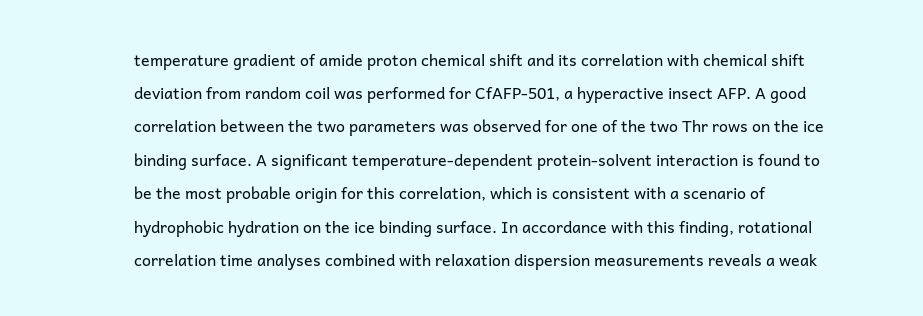temperature gradient of amide proton chemical shift and its correlation with chemical shift deviation from random coil was performed for CfAFP-501, a hyperactive insect AFP. A good correlation between the two parameters was observed for one of the two Thr rows on the ice binding surface. A significant temperature-dependent protein-solvent interaction is found to be the most probable origin for this correlation, which is consistent with a scenario of hydrophobic hydration on the ice binding surface. In accordance with this finding, rotational correlation time analyses combined with relaxation dispersion measurements reveals a weak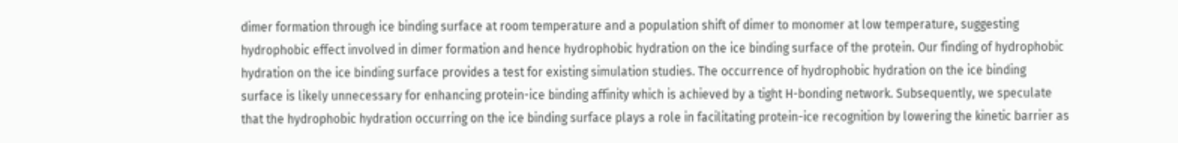dimer formation through ice binding surface at room temperature and a population shift of dimer to monomer at low temperature, suggesting hydrophobic effect involved in dimer formation and hence hydrophobic hydration on the ice binding surface of the protein. Our finding of hydrophobic hydration on the ice binding surface provides a test for existing simulation studies. The occurrence of hydrophobic hydration on the ice binding surface is likely unnecessary for enhancing protein-ice binding affinity which is achieved by a tight H-bonding network. Subsequently, we speculate that the hydrophobic hydration occurring on the ice binding surface plays a role in facilitating protein-ice recognition by lowering the kinetic barrier as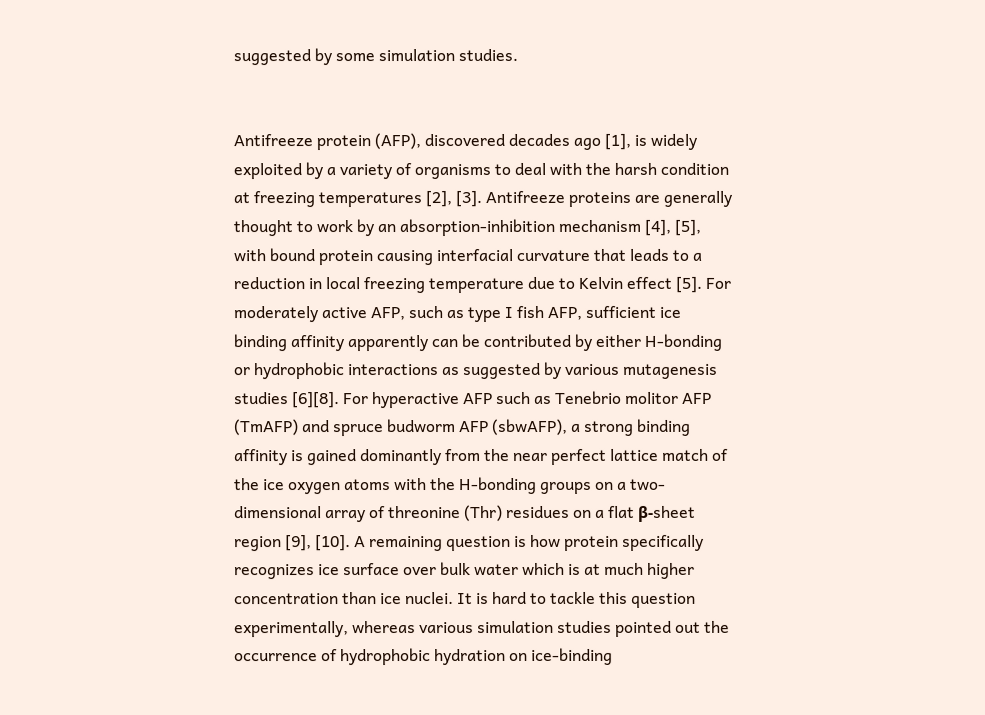suggested by some simulation studies.


Antifreeze protein (AFP), discovered decades ago [1], is widely exploited by a variety of organisms to deal with the harsh condition at freezing temperatures [2], [3]. Antifreeze proteins are generally thought to work by an absorption-inhibition mechanism [4], [5], with bound protein causing interfacial curvature that leads to a reduction in local freezing temperature due to Kelvin effect [5]. For moderately active AFP, such as type I fish AFP, sufficient ice binding affinity apparently can be contributed by either H-bonding or hydrophobic interactions as suggested by various mutagenesis studies [6][8]. For hyperactive AFP such as Tenebrio molitor AFP (TmAFP) and spruce budworm AFP (sbwAFP), a strong binding affinity is gained dominantly from the near perfect lattice match of the ice oxygen atoms with the H-bonding groups on a two-dimensional array of threonine (Thr) residues on a flat β-sheet region [9], [10]. A remaining question is how protein specifically recognizes ice surface over bulk water which is at much higher concentration than ice nuclei. It is hard to tackle this question experimentally, whereas various simulation studies pointed out the occurrence of hydrophobic hydration on ice-binding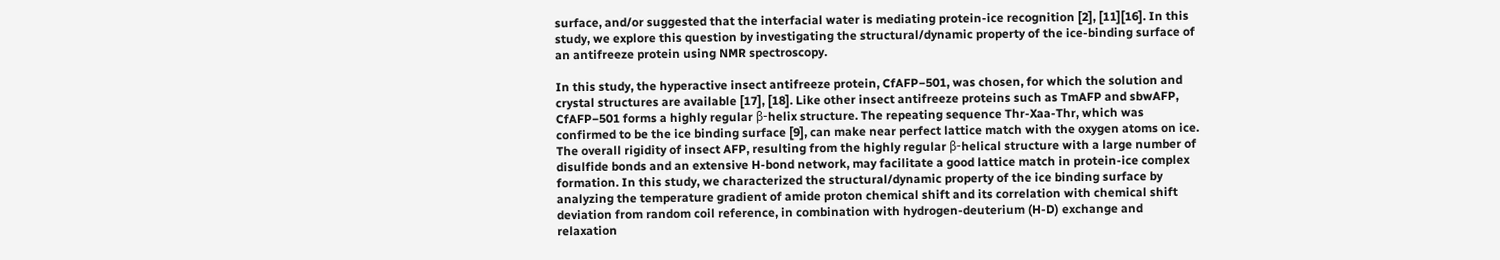surface, and/or suggested that the interfacial water is mediating protein-ice recognition [2], [11][16]. In this study, we explore this question by investigating the structural/dynamic property of the ice-binding surface of an antifreeze protein using NMR spectroscopy.

In this study, the hyperactive insect antifreeze protein, CfAFP−501, was chosen, for which the solution and crystal structures are available [17], [18]. Like other insect antifreeze proteins such as TmAFP and sbwAFP, CfAFP−501 forms a highly regular β-helix structure. The repeating sequence Thr-Xaa-Thr, which was confirmed to be the ice binding surface [9], can make near perfect lattice match with the oxygen atoms on ice. The overall rigidity of insect AFP, resulting from the highly regular β-helical structure with a large number of disulfide bonds and an extensive H-bond network, may facilitate a good lattice match in protein-ice complex formation. In this study, we characterized the structural/dynamic property of the ice binding surface by analyzing the temperature gradient of amide proton chemical shift and its correlation with chemical shift deviation from random coil reference, in combination with hydrogen-deuterium (H-D) exchange and relaxation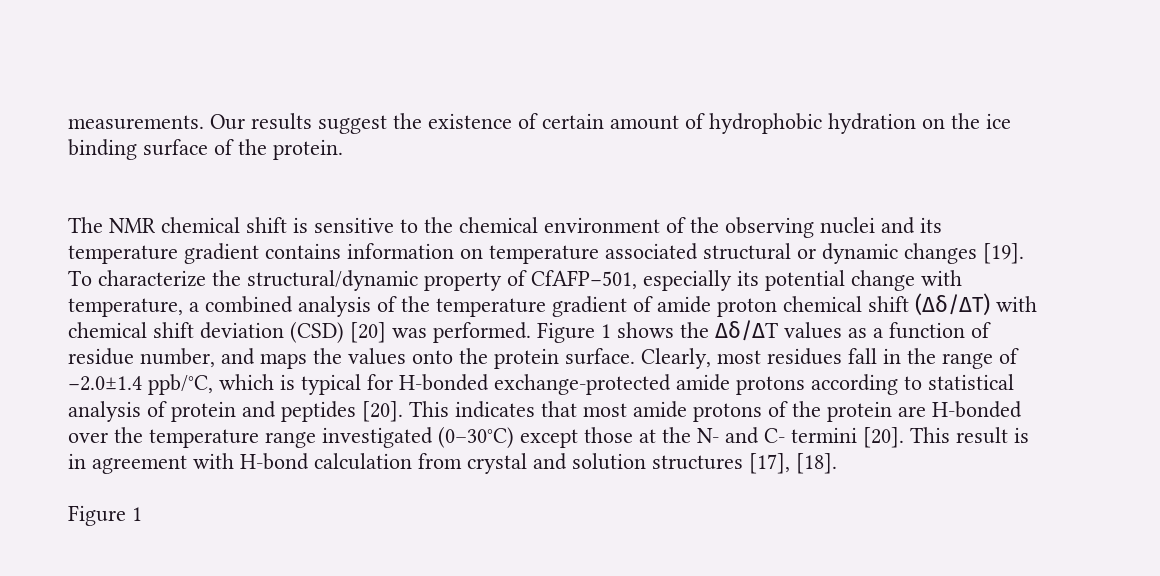measurements. Our results suggest the existence of certain amount of hydrophobic hydration on the ice binding surface of the protein.


The NMR chemical shift is sensitive to the chemical environment of the observing nuclei and its temperature gradient contains information on temperature associated structural or dynamic changes [19]. To characterize the structural/dynamic property of CfAFP−501, especially its potential change with temperature, a combined analysis of the temperature gradient of amide proton chemical shift (Δδ/ΔT) with chemical shift deviation (CSD) [20] was performed. Figure 1 shows the Δδ/ΔT values as a function of residue number, and maps the values onto the protein surface. Clearly, most residues fall in the range of −2.0±1.4 ppb/°C, which is typical for H-bonded exchange-protected amide protons according to statistical analysis of protein and peptides [20]. This indicates that most amide protons of the protein are H-bonded over the temperature range investigated (0–30°C) except those at the N- and C- termini [20]. This result is in agreement with H-bond calculation from crystal and solution structures [17], [18].

Figure 1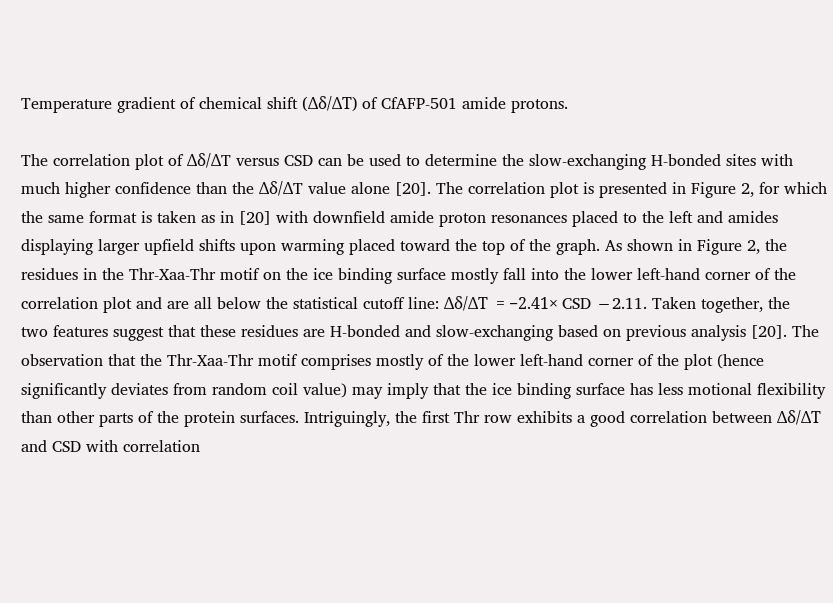Temperature gradient of chemical shift (Δδ/ΔT) of CfAFP-501 amide protons.

The correlation plot of Δδ/ΔT versus CSD can be used to determine the slow-exchanging H-bonded sites with much higher confidence than the Δδ/ΔT value alone [20]. The correlation plot is presented in Figure 2, for which the same format is taken as in [20] with downfield amide proton resonances placed to the left and amides displaying larger upfield shifts upon warming placed toward the top of the graph. As shown in Figure 2, the residues in the Thr-Xaa-Thr motif on the ice binding surface mostly fall into the lower left-hand corner of the correlation plot and are all below the statistical cutoff line: Δδ/ΔT  = −2.41× CSD −2.11. Taken together, the two features suggest that these residues are H-bonded and slow-exchanging based on previous analysis [20]. The observation that the Thr-Xaa-Thr motif comprises mostly of the lower left-hand corner of the plot (hence significantly deviates from random coil value) may imply that the ice binding surface has less motional flexibility than other parts of the protein surfaces. Intriguingly, the first Thr row exhibits a good correlation between Δδ/ΔT and CSD with correlation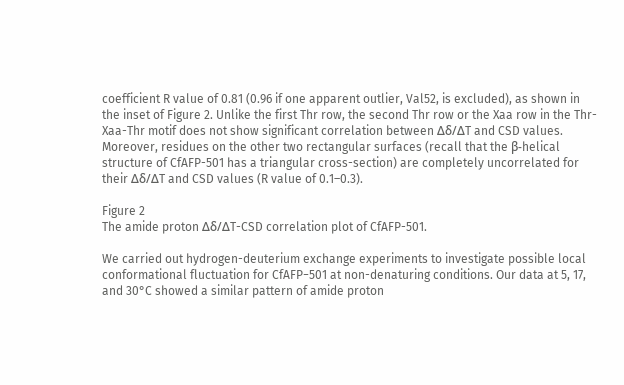coefficient R value of 0.81 (0.96 if one apparent outlier, Val52, is excluded), as shown in the inset of Figure 2. Unlike the first Thr row, the second Thr row or the Xaa row in the Thr-Xaa-Thr motif does not show significant correlation between Δδ/ΔT and CSD values. Moreover, residues on the other two rectangular surfaces (recall that the β-helical structure of CfAFP-501 has a triangular cross-section) are completely uncorrelated for their Δδ/ΔT and CSD values (R value of 0.1–0.3).

Figure 2
The amide proton Δδ/ΔT-CSD correlation plot of CfAFP-501.

We carried out hydrogen-deuterium exchange experiments to investigate possible local conformational fluctuation for CfAFP−501 at non-denaturing conditions. Our data at 5, 17, and 30°C showed a similar pattern of amide proton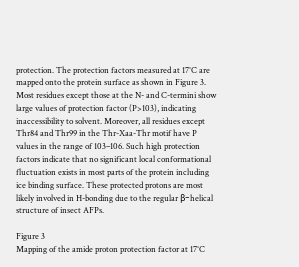protection. The protection factors measured at 17°C are mapped onto the protein surface as shown in Figure 3. Most residues except those at the N- and C-termini show large values of protection factor (P>103), indicating inaccessibility to solvent. Moreover, all residues except Thr84 and Thr99 in the Thr-Xaa-Thr motif have P values in the range of 103–106. Such high protection factors indicate that no significant local conformational fluctuation exists in most parts of the protein including ice binding surface. These protected protons are most likely involved in H-bonding due to the regular β−helical structure of insect AFPs.

Figure 3
Mapping of the amide proton protection factor at 17°C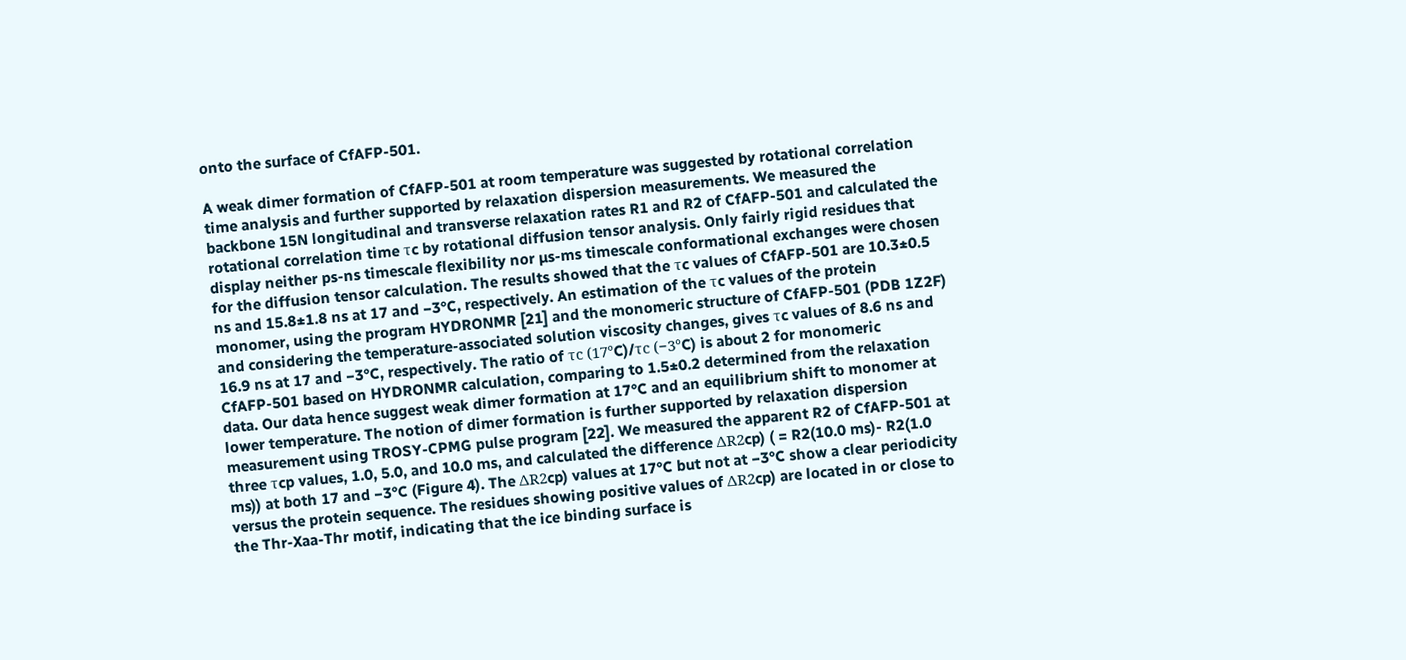onto the surface of CfAFP-501.

A weak dimer formation of CfAFP-501 at room temperature was suggested by rotational correlation time analysis and further supported by relaxation dispersion measurements. We measured the backbone 15N longitudinal and transverse relaxation rates R1 and R2 of CfAFP-501 and calculated the rotational correlation time τc by rotational diffusion tensor analysis. Only fairly rigid residues that display neither ps-ns timescale flexibility nor µs-ms timescale conformational exchanges were chosen for the diffusion tensor calculation. The results showed that the τc values of CfAFP-501 are 10.3±0.5 ns and 15.8±1.8 ns at 17 and −3°C, respectively. An estimation of the τc values of the protein monomer, using the program HYDRONMR [21] and the monomeric structure of CfAFP-501 (PDB 1Z2F) and considering the temperature-associated solution viscosity changes, gives τc values of 8.6 ns and 16.9 ns at 17 and −3°C, respectively. The ratio of τc (17°C)/τc (−3°C) is about 2 for monomeric CfAFP-501 based on HYDRONMR calculation, comparing to 1.5±0.2 determined from the relaxation data. Our data hence suggest weak dimer formation at 17°C and an equilibrium shift to monomer at lower temperature. The notion of dimer formation is further supported by relaxation dispersion measurement using TROSY-CPMG pulse program [22]. We measured the apparent R2 of CfAFP-501 at three τcp values, 1.0, 5.0, and 10.0 ms, and calculated the difference ΔR2cp) ( = R2(10.0 ms)- R2(1.0 ms)) at both 17 and −3°C (Figure 4). The ΔR2cp) values at 17°C but not at −3°C show a clear periodicity versus the protein sequence. The residues showing positive values of ΔR2cp) are located in or close to the Thr-Xaa-Thr motif, indicating that the ice binding surface is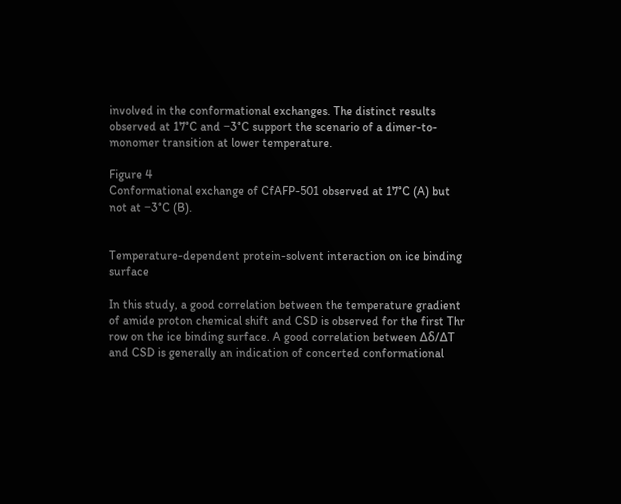involved in the conformational exchanges. The distinct results observed at 17°C and −3°C support the scenario of a dimer-to-monomer transition at lower temperature.

Figure 4
Conformational exchange of CfAFP-501 observed at 17°C (A) but not at −3°C (B).


Temperature-dependent protein-solvent interaction on ice binding surface

In this study, a good correlation between the temperature gradient of amide proton chemical shift and CSD is observed for the first Thr row on the ice binding surface. A good correlation between Δδ/ΔT and CSD is generally an indication of concerted conformational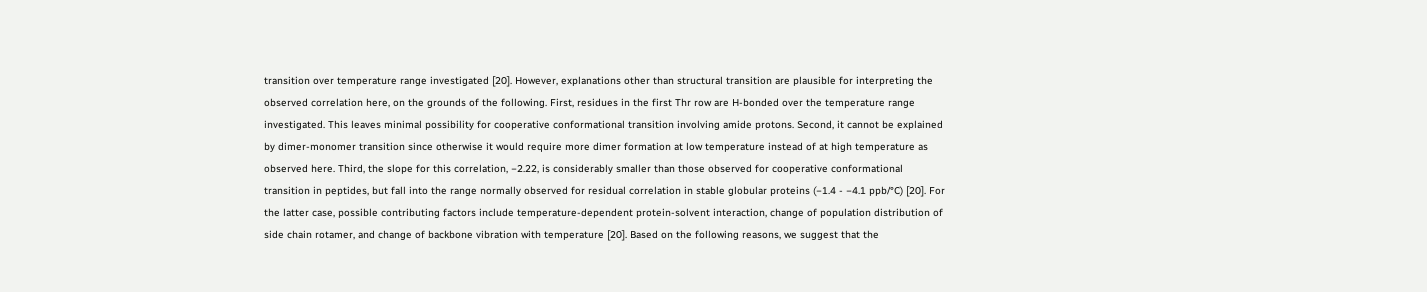transition over temperature range investigated [20]. However, explanations other than structural transition are plausible for interpreting the observed correlation here, on the grounds of the following. First, residues in the first Thr row are H-bonded over the temperature range investigated. This leaves minimal possibility for cooperative conformational transition involving amide protons. Second, it cannot be explained by dimer-monomer transition since otherwise it would require more dimer formation at low temperature instead of at high temperature as observed here. Third, the slope for this correlation, −2.22, is considerably smaller than those observed for cooperative conformational transition in peptides, but fall into the range normally observed for residual correlation in stable globular proteins (−1.4 - −4.1 ppb/°C) [20]. For the latter case, possible contributing factors include temperature-dependent protein-solvent interaction, change of population distribution of side chain rotamer, and change of backbone vibration with temperature [20]. Based on the following reasons, we suggest that the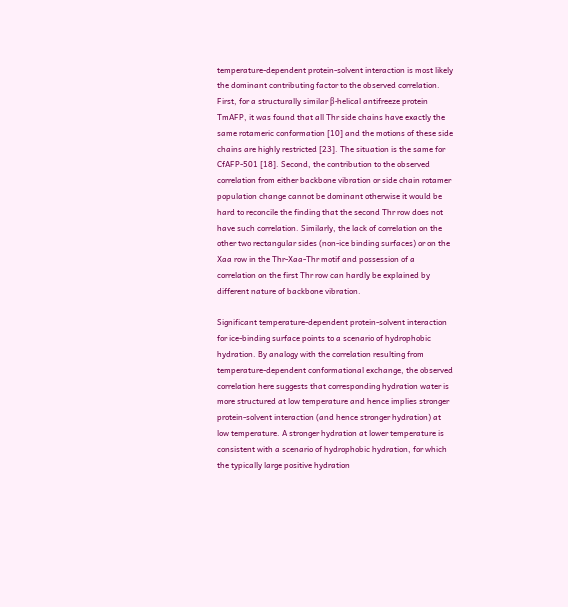temperature-dependent protein-solvent interaction is most likely the dominant contributing factor to the observed correlation. First, for a structurally similar β-helical antifreeze protein TmAFP, it was found that all Thr side chains have exactly the same rotameric conformation [10] and the motions of these side chains are highly restricted [23]. The situation is the same for CfAFP-501 [18]. Second, the contribution to the observed correlation from either backbone vibration or side chain rotamer population change cannot be dominant otherwise it would be hard to reconcile the finding that the second Thr row does not have such correlation. Similarly, the lack of correlation on the other two rectangular sides (non-ice binding surfaces) or on the Xaa row in the Thr-Xaa-Thr motif and possession of a correlation on the first Thr row can hardly be explained by different nature of backbone vibration.

Significant temperature-dependent protein-solvent interaction for ice-binding surface points to a scenario of hydrophobic hydration. By analogy with the correlation resulting from temperature-dependent conformational exchange, the observed correlation here suggests that corresponding hydration water is more structured at low temperature and hence implies stronger protein-solvent interaction (and hence stronger hydration) at low temperature. A stronger hydration at lower temperature is consistent with a scenario of hydrophobic hydration, for which the typically large positive hydration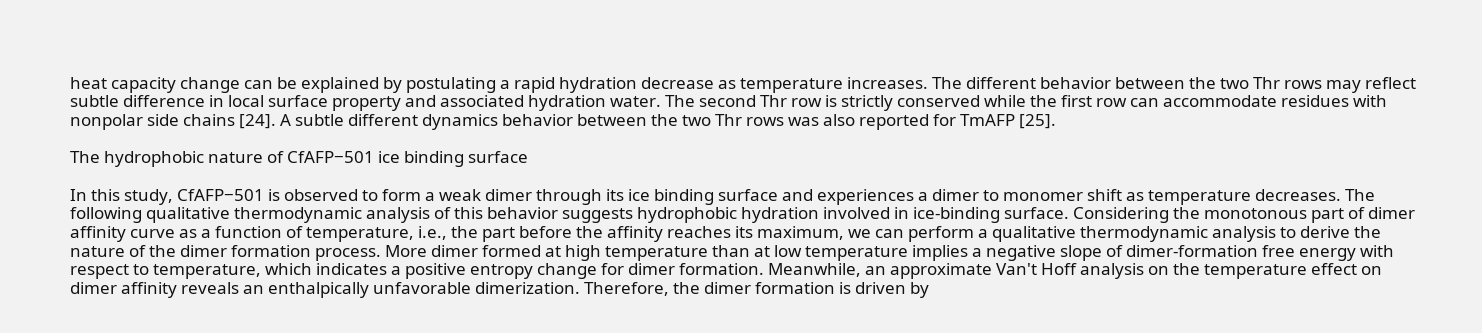heat capacity change can be explained by postulating a rapid hydration decrease as temperature increases. The different behavior between the two Thr rows may reflect subtle difference in local surface property and associated hydration water. The second Thr row is strictly conserved while the first row can accommodate residues with nonpolar side chains [24]. A subtle different dynamics behavior between the two Thr rows was also reported for TmAFP [25].

The hydrophobic nature of CfAFP−501 ice binding surface

In this study, CfAFP−501 is observed to form a weak dimer through its ice binding surface and experiences a dimer to monomer shift as temperature decreases. The following qualitative thermodynamic analysis of this behavior suggests hydrophobic hydration involved in ice-binding surface. Considering the monotonous part of dimer affinity curve as a function of temperature, i.e., the part before the affinity reaches its maximum, we can perform a qualitative thermodynamic analysis to derive the nature of the dimer formation process. More dimer formed at high temperature than at low temperature implies a negative slope of dimer-formation free energy with respect to temperature, which indicates a positive entropy change for dimer formation. Meanwhile, an approximate Van't Hoff analysis on the temperature effect on dimer affinity reveals an enthalpically unfavorable dimerization. Therefore, the dimer formation is driven by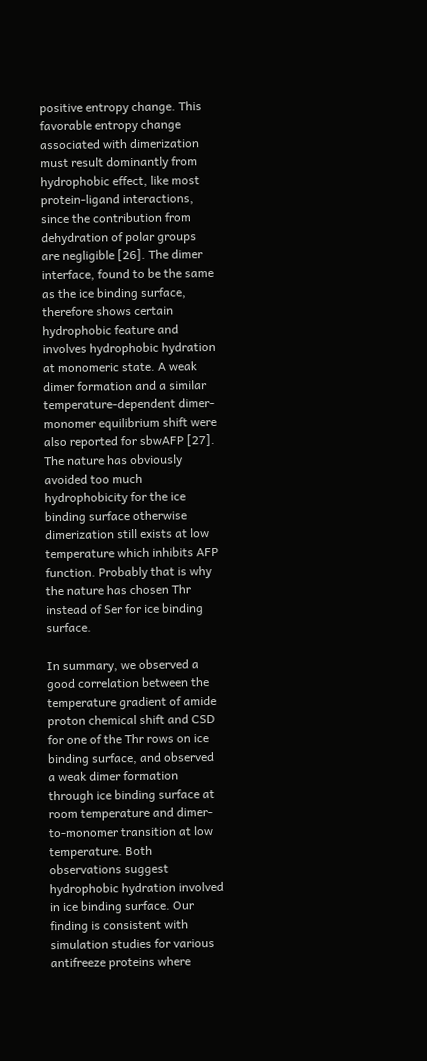positive entropy change. This favorable entropy change associated with dimerization must result dominantly from hydrophobic effect, like most protein-ligand interactions, since the contribution from dehydration of polar groups are negligible [26]. The dimer interface, found to be the same as the ice binding surface, therefore shows certain hydrophobic feature and involves hydrophobic hydration at monomeric state. A weak dimer formation and a similar temperature-dependent dimer-monomer equilibrium shift were also reported for sbwAFP [27]. The nature has obviously avoided too much hydrophobicity for the ice binding surface otherwise dimerization still exists at low temperature which inhibits AFP function. Probably that is why the nature has chosen Thr instead of Ser for ice binding surface.

In summary, we observed a good correlation between the temperature gradient of amide proton chemical shift and CSD for one of the Thr rows on ice binding surface, and observed a weak dimer formation through ice binding surface at room temperature and dimer-to-monomer transition at low temperature. Both observations suggest hydrophobic hydration involved in ice binding surface. Our finding is consistent with simulation studies for various antifreeze proteins where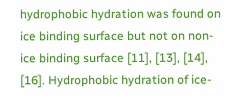hydrophobic hydration was found on ice binding surface but not on non-ice binding surface [11], [13], [14], [16]. Hydrophobic hydration of ice-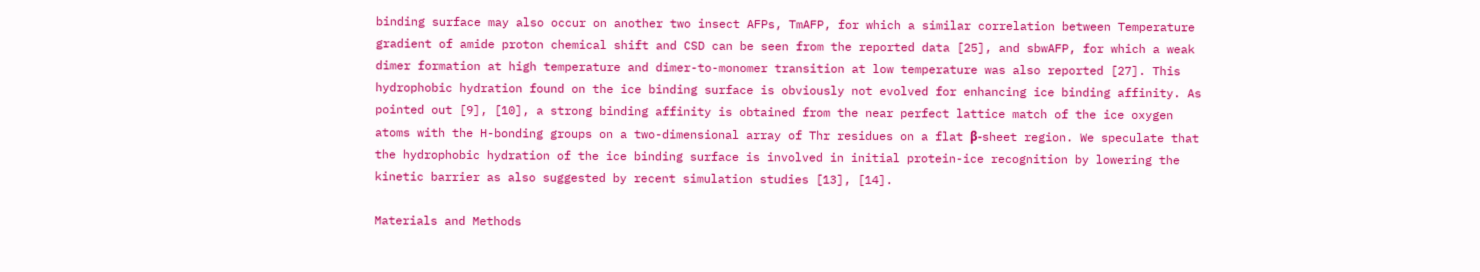binding surface may also occur on another two insect AFPs, TmAFP, for which a similar correlation between Temperature gradient of amide proton chemical shift and CSD can be seen from the reported data [25], and sbwAFP, for which a weak dimer formation at high temperature and dimer-to-monomer transition at low temperature was also reported [27]. This hydrophobic hydration found on the ice binding surface is obviously not evolved for enhancing ice binding affinity. As pointed out [9], [10], a strong binding affinity is obtained from the near perfect lattice match of the ice oxygen atoms with the H-bonding groups on a two-dimensional array of Thr residues on a flat β-sheet region. We speculate that the hydrophobic hydration of the ice binding surface is involved in initial protein-ice recognition by lowering the kinetic barrier as also suggested by recent simulation studies [13], [14].

Materials and Methods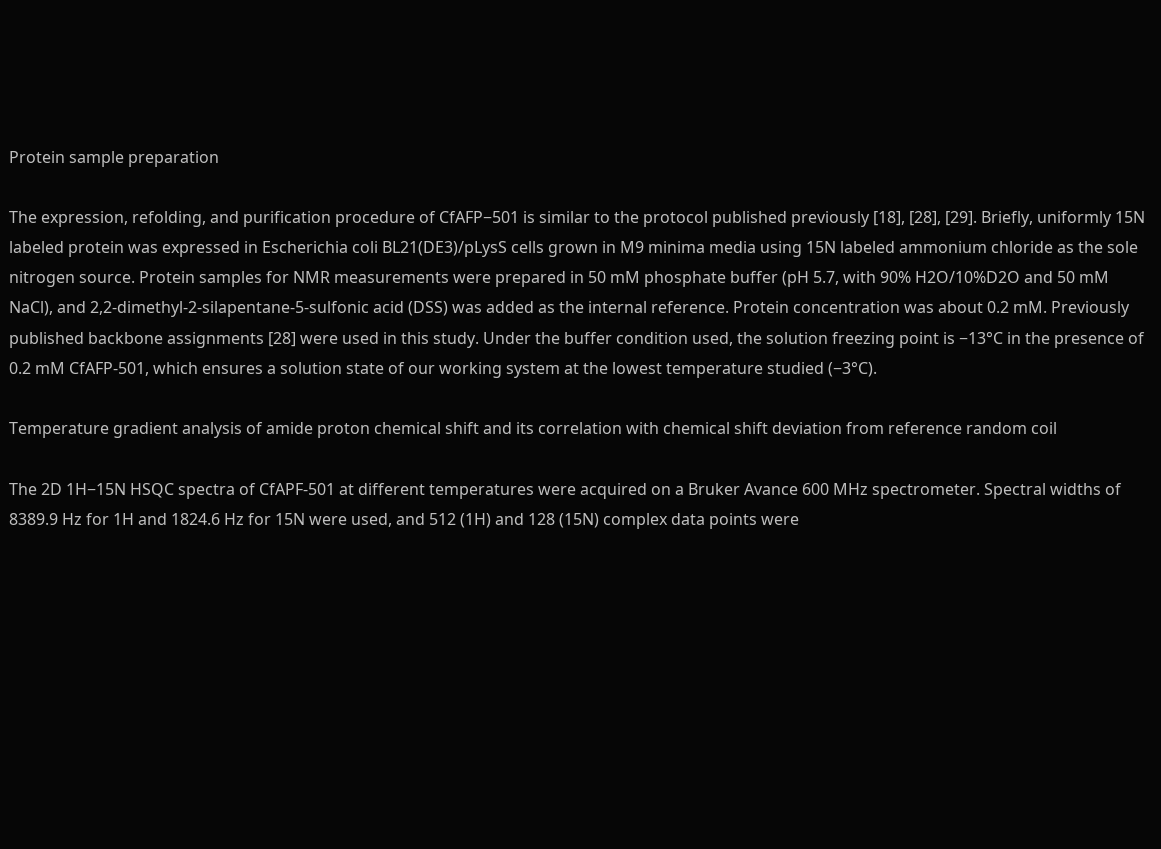Protein sample preparation

The expression, refolding, and purification procedure of CfAFP−501 is similar to the protocol published previously [18], [28], [29]. Briefly, uniformly 15N labeled protein was expressed in Escherichia coli BL21(DE3)/pLysS cells grown in M9 minima media using 15N labeled ammonium chloride as the sole nitrogen source. Protein samples for NMR measurements were prepared in 50 mM phosphate buffer (pH 5.7, with 90% H2O/10%D2O and 50 mM NaCl), and 2,2-dimethyl-2-silapentane-5-sulfonic acid (DSS) was added as the internal reference. Protein concentration was about 0.2 mM. Previously published backbone assignments [28] were used in this study. Under the buffer condition used, the solution freezing point is −13°C in the presence of 0.2 mM CfAFP-501, which ensures a solution state of our working system at the lowest temperature studied (−3°C).

Temperature gradient analysis of amide proton chemical shift and its correlation with chemical shift deviation from reference random coil

The 2D 1H−15N HSQC spectra of CfAPF-501 at different temperatures were acquired on a Bruker Avance 600 MHz spectrometer. Spectral widths of 8389.9 Hz for 1H and 1824.6 Hz for 15N were used, and 512 (1H) and 128 (15N) complex data points were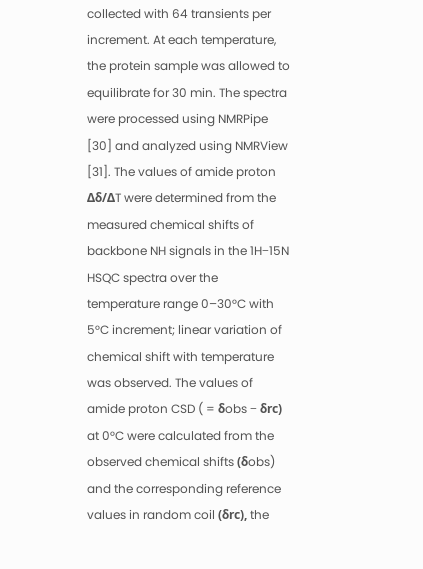collected with 64 transients per increment. At each temperature, the protein sample was allowed to equilibrate for 30 min. The spectra were processed using NMRPipe [30] and analyzed using NMRView [31]. The values of amide proton Δδ/ΔT were determined from the measured chemical shifts of backbone NH signals in the 1H−15N HSQC spectra over the temperature range 0–30°C with 5°C increment; linear variation of chemical shift with temperature was observed. The values of amide proton CSD ( = δobs − δrc) at 0°C were calculated from the observed chemical shifts (δobs) and the corresponding reference values in random coil (δrc), the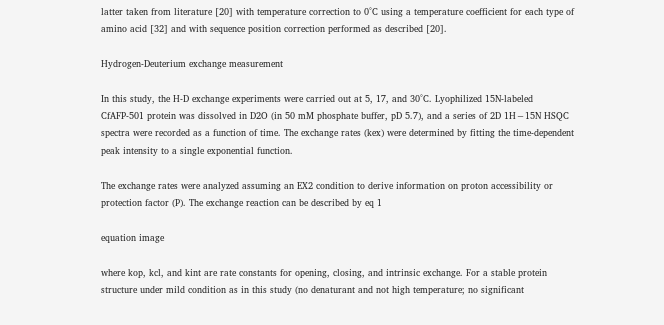latter taken from literature [20] with temperature correction to 0°C using a temperature coefficient for each type of amino acid [32] and with sequence position correction performed as described [20].

Hydrogen-Deuterium exchange measurement

In this study, the H-D exchange experiments were carried out at 5, 17, and 30°C. Lyophilized 15N-labeled CfAFP-501 protein was dissolved in D2O (in 50 mM phosphate buffer, pD 5.7), and a series of 2D 1H−15N HSQC spectra were recorded as a function of time. The exchange rates (kex) were determined by fitting the time-dependent peak intensity to a single exponential function.

The exchange rates were analyzed assuming an EX2 condition to derive information on proton accessibility or protection factor (P). The exchange reaction can be described by eq 1

equation image

where kop, kcl, and kint are rate constants for opening, closing, and intrinsic exchange. For a stable protein structure under mild condition as in this study (no denaturant and not high temperature; no significant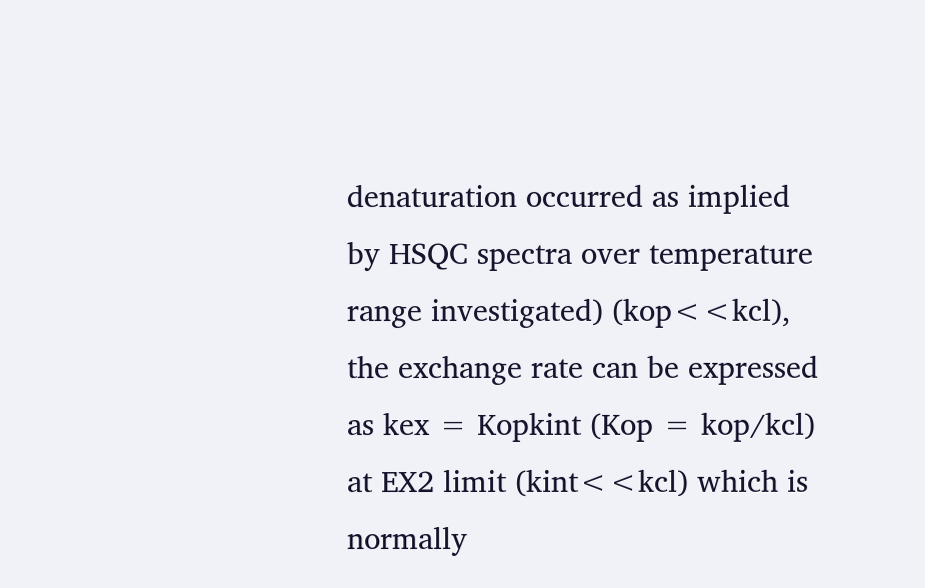denaturation occurred as implied by HSQC spectra over temperature range investigated) (kop<<kcl), the exchange rate can be expressed as kex = Kopkint (Kop = kop/kcl) at EX2 limit (kint<<kcl) which is normally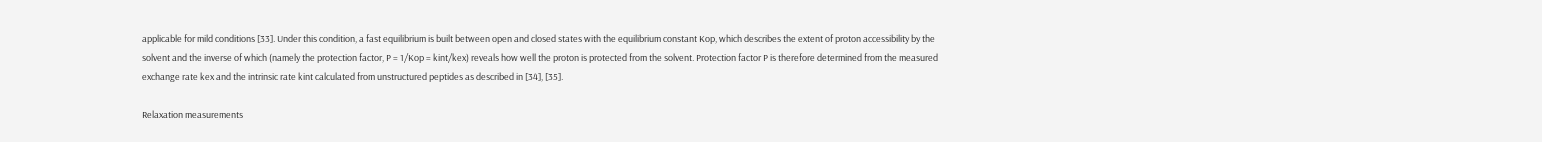applicable for mild conditions [33]. Under this condition, a fast equilibrium is built between open and closed states with the equilibrium constant Kop, which describes the extent of proton accessibility by the solvent and the inverse of which (namely the protection factor, P = 1/Kop = kint/kex) reveals how well the proton is protected from the solvent. Protection factor P is therefore determined from the measured exchange rate kex and the intrinsic rate kint calculated from unstructured peptides as described in [34], [35].

Relaxation measurements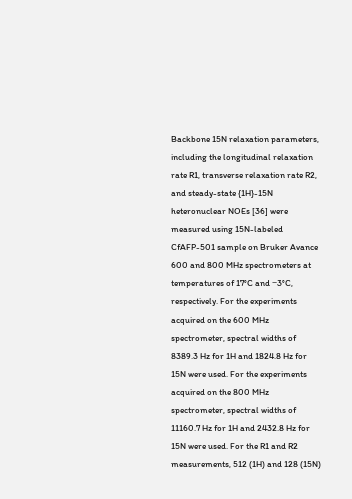Backbone 15N relaxation parameters, including the longitudinal relaxation rate R1, transverse relaxation rate R2, and steady-state {1H}-15N heteronuclear NOEs [36] were measured using 15N-labeled CfAFP-501 sample on Bruker Avance 600 and 800 MHz spectrometers at temperatures of 17°C and −3°C, respectively. For the experiments acquired on the 600 MHz spectrometer, spectral widths of 8389.3 Hz for 1H and 1824.8 Hz for 15N were used. For the experiments acquired on the 800 MHz spectrometer, spectral widths of 11160.7 Hz for 1H and 2432.8 Hz for 15N were used. For the R1 and R2 measurements, 512 (1H) and 128 (15N)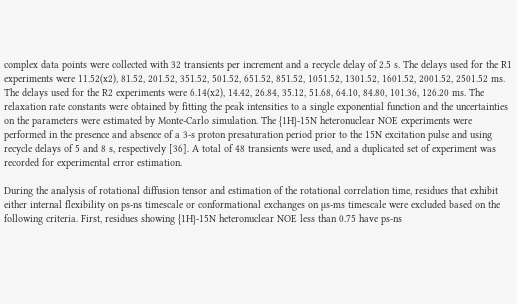complex data points were collected with 32 transients per increment and a recycle delay of 2.5 s. The delays used for the R1 experiments were 11.52(x2), 81.52, 201.52, 351.52, 501.52, 651.52, 851.52, 1051.52, 1301.52, 1601.52, 2001.52, 2501.52 ms. The delays used for the R2 experiments were 6.14(x2), 14.42, 26.84, 35.12, 51.68, 64.10, 84.80, 101.36, 126.20 ms. The relaxation rate constants were obtained by fitting the peak intensities to a single exponential function and the uncertainties on the parameters were estimated by Monte-Carlo simulation. The {1H}-15N heteronuclear NOE experiments were performed in the presence and absence of a 3-s proton presaturation period prior to the 15N excitation pulse and using recycle delays of 5 and 8 s, respectively [36]. A total of 48 transients were used, and a duplicated set of experiment was recorded for experimental error estimation.

During the analysis of rotational diffusion tensor and estimation of the rotational correlation time, residues that exhibit either internal flexibility on ps-ns timescale or conformational exchanges on µs-ms timescale were excluded based on the following criteria. First, residues showing {1H}-15N heteronuclear NOE less than 0.75 have ps-ns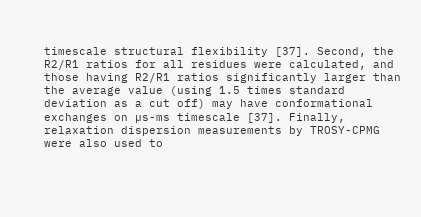timescale structural flexibility [37]. Second, the R2/R1 ratios for all residues were calculated, and those having R2/R1 ratios significantly larger than the average value (using 1.5 times standard deviation as a cut off) may have conformational exchanges on µs-ms timescale [37]. Finally, relaxation dispersion measurements by TROSY-CPMG were also used to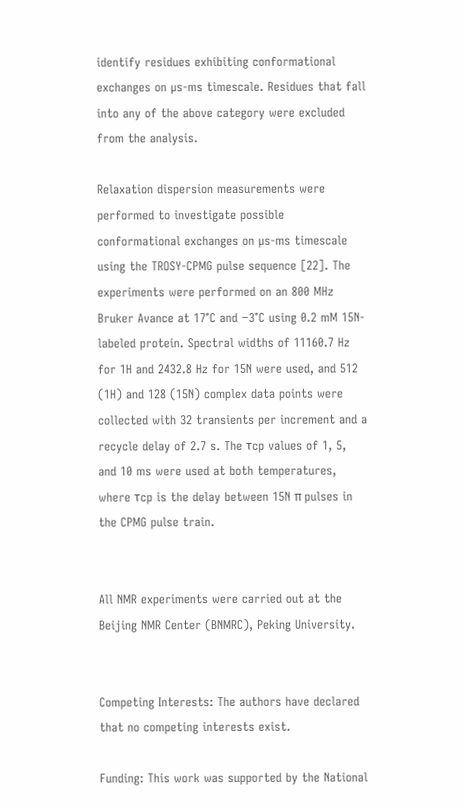identify residues exhibiting conformational exchanges on µs-ms timescale. Residues that fall into any of the above category were excluded from the analysis.

Relaxation dispersion measurements were performed to investigate possible conformational exchanges on µs-ms timescale using the TROSY-CPMG pulse sequence [22]. The experiments were performed on an 800 MHz Bruker Avance at 17°C and −3°C using 0.2 mM 15N-labeled protein. Spectral widths of 11160.7 Hz for 1H and 2432.8 Hz for 15N were used, and 512 (1H) and 128 (15N) complex data points were collected with 32 transients per increment and a recycle delay of 2.7 s. The τcp values of 1, 5, and 10 ms were used at both temperatures, where τcp is the delay between 15N π pulses in the CPMG pulse train.


All NMR experiments were carried out at the Beijing NMR Center (BNMRC), Peking University.


Competing Interests: The authors have declared that no competing interests exist.

Funding: This work was supported by the National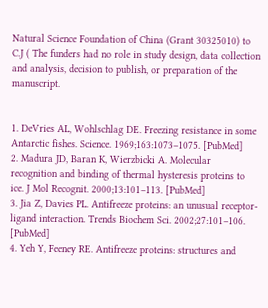Natural Science Foundation of China (Grant 30325010) to C.J ( The funders had no role in study design, data collection and analysis, decision to publish, or preparation of the manuscript.


1. DeVries AL, Wohlschlag DE. Freezing resistance in some Antarctic fishes. Science. 1969;163:1073–1075. [PubMed]
2. Madura JD, Baran K, Wierzbicki A. Molecular recognition and binding of thermal hysteresis proteins to ice. J Mol Recognit. 2000;13:101–113. [PubMed]
3. Jia Z, Davies PL. Antifreeze proteins: an unusual receptor-ligand interaction. Trends Biochem Sci. 2002;27:101–106. [PubMed]
4. Yeh Y, Feeney RE. Antifreeze proteins: structures and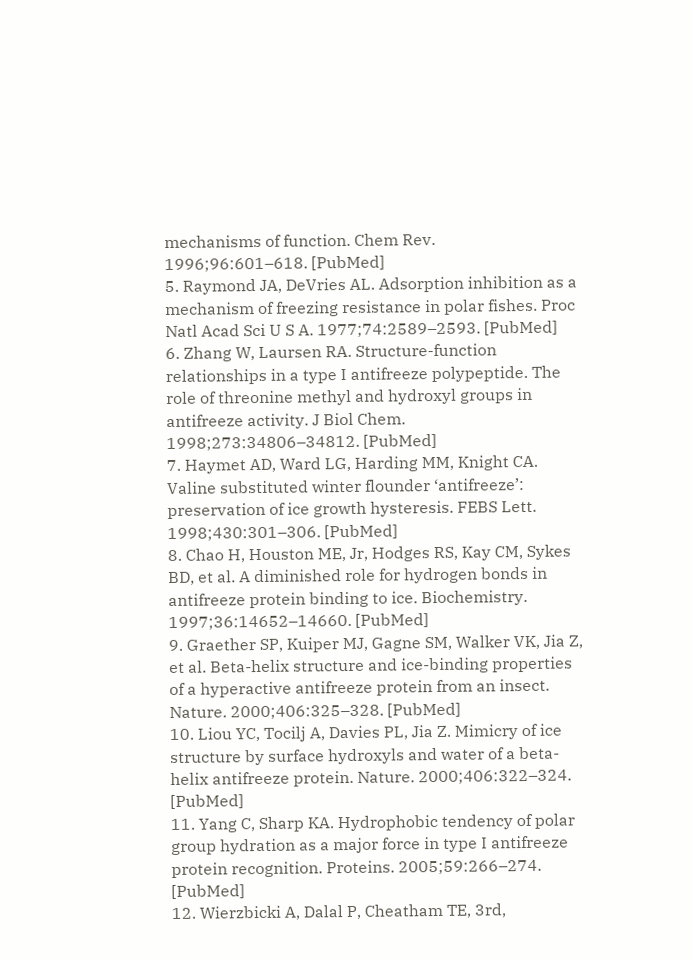mechanisms of function. Chem Rev. 1996;96:601–618. [PubMed]
5. Raymond JA, DeVries AL. Adsorption inhibition as a mechanism of freezing resistance in polar fishes. Proc Natl Acad Sci U S A. 1977;74:2589–2593. [PubMed]
6. Zhang W, Laursen RA. Structure-function relationships in a type I antifreeze polypeptide. The role of threonine methyl and hydroxyl groups in antifreeze activity. J Biol Chem. 1998;273:34806–34812. [PubMed]
7. Haymet AD, Ward LG, Harding MM, Knight CA. Valine substituted winter flounder ‘antifreeze’: preservation of ice growth hysteresis. FEBS Lett. 1998;430:301–306. [PubMed]
8. Chao H, Houston ME, Jr, Hodges RS, Kay CM, Sykes BD, et al. A diminished role for hydrogen bonds in antifreeze protein binding to ice. Biochemistry. 1997;36:14652–14660. [PubMed]
9. Graether SP, Kuiper MJ, Gagne SM, Walker VK, Jia Z, et al. Beta-helix structure and ice-binding properties of a hyperactive antifreeze protein from an insect. Nature. 2000;406:325–328. [PubMed]
10. Liou YC, Tocilj A, Davies PL, Jia Z. Mimicry of ice structure by surface hydroxyls and water of a beta-helix antifreeze protein. Nature. 2000;406:322–324. [PubMed]
11. Yang C, Sharp KA. Hydrophobic tendency of polar group hydration as a major force in type I antifreeze protein recognition. Proteins. 2005;59:266–274. [PubMed]
12. Wierzbicki A, Dalal P, Cheatham TE, 3rd,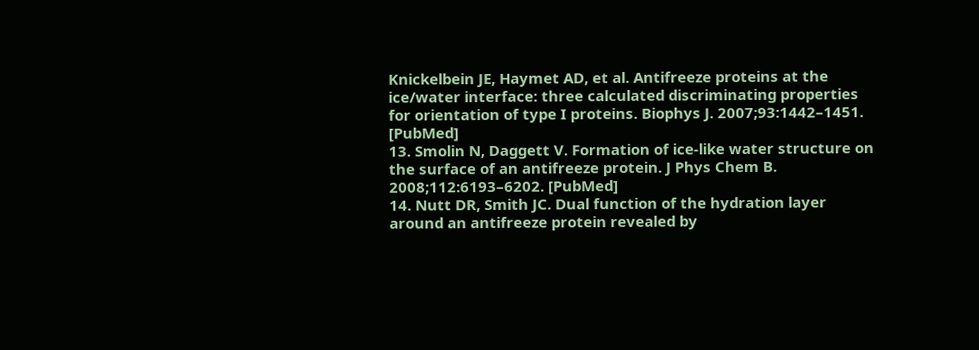Knickelbein JE, Haymet AD, et al. Antifreeze proteins at the ice/water interface: three calculated discriminating properties for orientation of type I proteins. Biophys J. 2007;93:1442–1451. [PubMed]
13. Smolin N, Daggett V. Formation of ice-like water structure on the surface of an antifreeze protein. J Phys Chem B. 2008;112:6193–6202. [PubMed]
14. Nutt DR, Smith JC. Dual function of the hydration layer around an antifreeze protein revealed by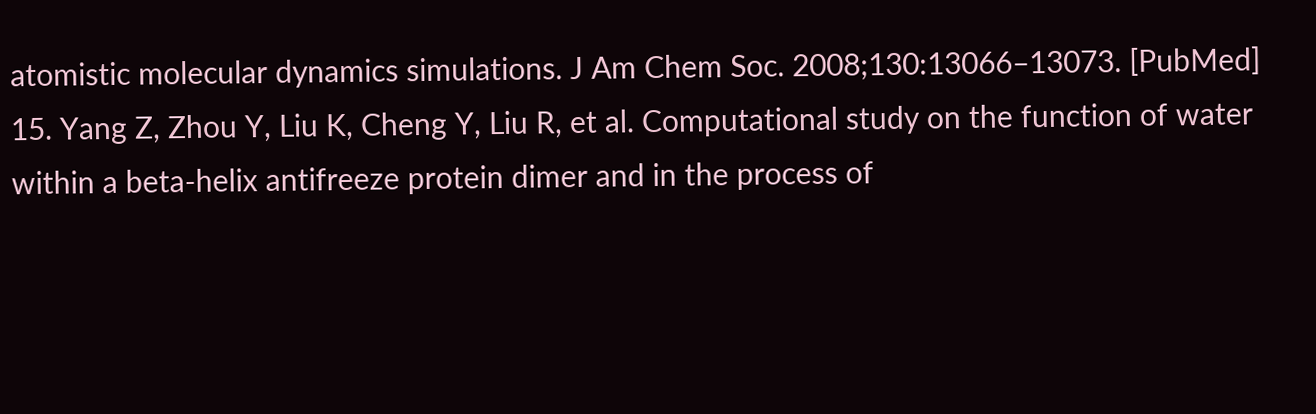atomistic molecular dynamics simulations. J Am Chem Soc. 2008;130:13066–13073. [PubMed]
15. Yang Z, Zhou Y, Liu K, Cheng Y, Liu R, et al. Computational study on the function of water within a beta-helix antifreeze protein dimer and in the process of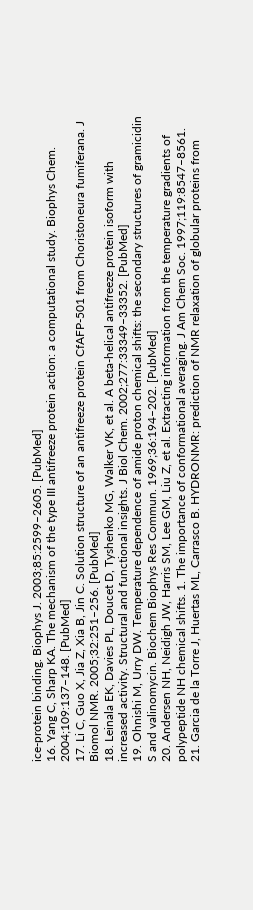ice-protein binding. Biophys J. 2003;85:2599–2605. [PubMed]
16. Yang C, Sharp KA. The mechanism of the type III antifreeze protein action: a computational study. Biophys Chem. 2004;109:137–148. [PubMed]
17. Li C, Guo X, Jia Z, Xia B, Jin C. Solution structure of an antifreeze protein CfAFP-501 from Choristoneura fumiferana. J Biomol NMR. 2005;32:251–256. [PubMed]
18. Leinala EK, Davies PL, Doucet D, Tyshenko MG, Walker VK, et al. A beta-helical antifreeze protein isoform with increased activity. Structural and functional insights. J Biol Chem. 2002;277:33349–33352. [PubMed]
19. Ohnishi M, Urry DW. Temperature dependence of amide proton chemical shifts: the secondary structures of gramicidin S and valinomycin. Biochem Biophys Res Commun. 1969;36:194–202. [PubMed]
20. Andersen NH, Neidigh JW, Harris SM, Lee GM, Liu Z, et al. Extracting information from the temperature gradients of polypeptide NH chemical shifts. 1. The importance of conformational averaging. J Am Chem Soc. 1997;119:8547–8561.
21. Garcia de la Torre J, Huertas ML, Carrasco B. HYDRONMR: prediction of NMR relaxation of globular proteins from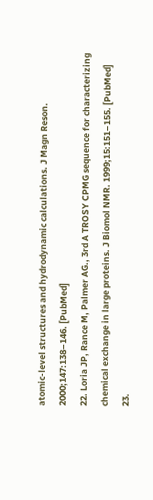atomic-level structures and hydrodynamic calculations. J Magn Reson. 2000;147:138–146. [PubMed]
22. Loria JP, Rance M, Palmer AG., 3rd A TROSY CPMG sequence for characterizing chemical exchange in large proteins. J Biomol NMR. 1999;15:151–155. [PubMed]
23.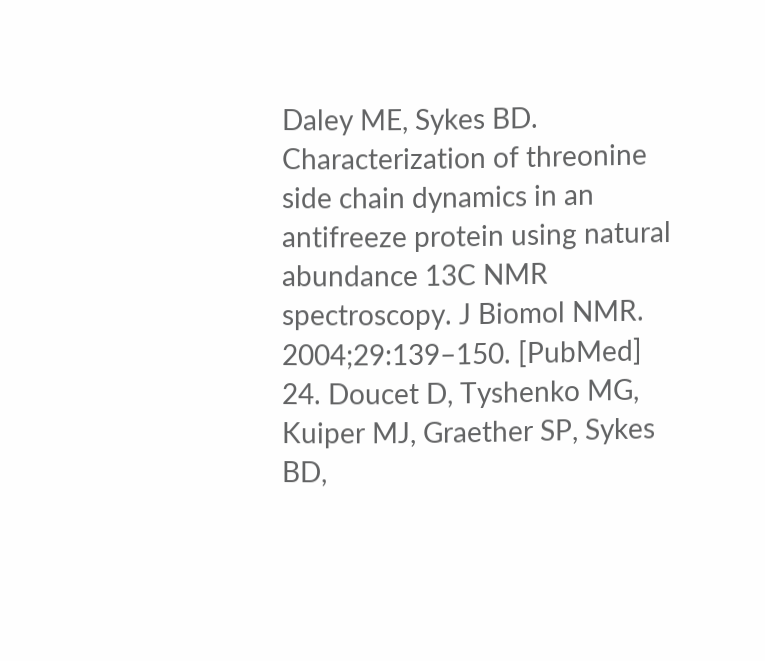Daley ME, Sykes BD. Characterization of threonine side chain dynamics in an antifreeze protein using natural abundance 13C NMR spectroscopy. J Biomol NMR. 2004;29:139–150. [PubMed]
24. Doucet D, Tyshenko MG, Kuiper MJ, Graether SP, Sykes BD,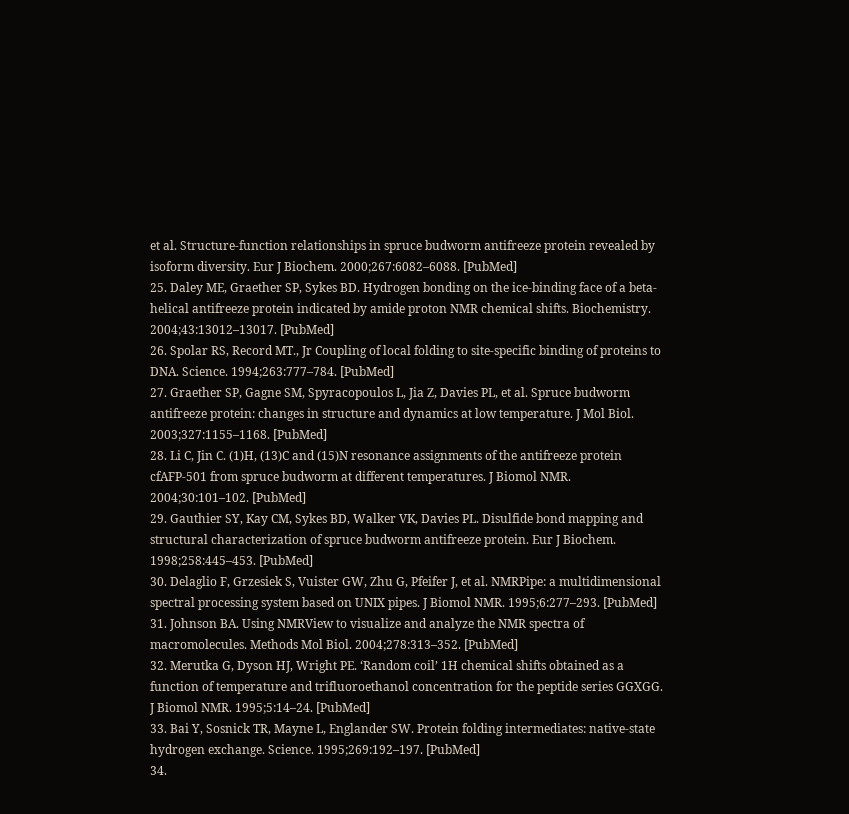et al. Structure-function relationships in spruce budworm antifreeze protein revealed by isoform diversity. Eur J Biochem. 2000;267:6082–6088. [PubMed]
25. Daley ME, Graether SP, Sykes BD. Hydrogen bonding on the ice-binding face of a beta-helical antifreeze protein indicated by amide proton NMR chemical shifts. Biochemistry. 2004;43:13012–13017. [PubMed]
26. Spolar RS, Record MT., Jr Coupling of local folding to site-specific binding of proteins to DNA. Science. 1994;263:777–784. [PubMed]
27. Graether SP, Gagne SM, Spyracopoulos L, Jia Z, Davies PL, et al. Spruce budworm antifreeze protein: changes in structure and dynamics at low temperature. J Mol Biol. 2003;327:1155–1168. [PubMed]
28. Li C, Jin C. (1)H, (13)C and (15)N resonance assignments of the antifreeze protein cfAFP-501 from spruce budworm at different temperatures. J Biomol NMR. 2004;30:101–102. [PubMed]
29. Gauthier SY, Kay CM, Sykes BD, Walker VK, Davies PL. Disulfide bond mapping and structural characterization of spruce budworm antifreeze protein. Eur J Biochem. 1998;258:445–453. [PubMed]
30. Delaglio F, Grzesiek S, Vuister GW, Zhu G, Pfeifer J, et al. NMRPipe: a multidimensional spectral processing system based on UNIX pipes. J Biomol NMR. 1995;6:277–293. [PubMed]
31. Johnson BA. Using NMRView to visualize and analyze the NMR spectra of macromolecules. Methods Mol Biol. 2004;278:313–352. [PubMed]
32. Merutka G, Dyson HJ, Wright PE. ‘Random coil’ 1H chemical shifts obtained as a function of temperature and trifluoroethanol concentration for the peptide series GGXGG. J Biomol NMR. 1995;5:14–24. [PubMed]
33. Bai Y, Sosnick TR, Mayne L, Englander SW. Protein folding intermediates: native-state hydrogen exchange. Science. 1995;269:192–197. [PubMed]
34.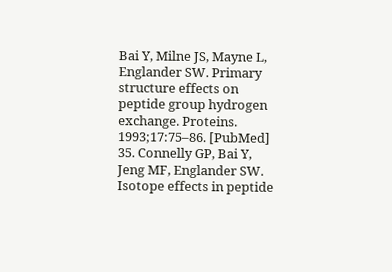Bai Y, Milne JS, Mayne L, Englander SW. Primary structure effects on peptide group hydrogen exchange. Proteins. 1993;17:75–86. [PubMed]
35. Connelly GP, Bai Y, Jeng MF, Englander SW. Isotope effects in peptide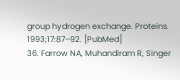group hydrogen exchange. Proteins. 1993;17:87–92. [PubMed]
36. Farrow NA, Muhandiram R, Singer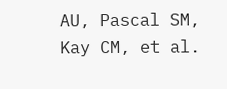AU, Pascal SM, Kay CM, et al.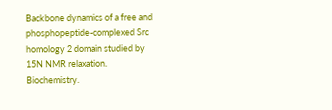Backbone dynamics of a free and phosphopeptide-complexed Src homology 2 domain studied by 15N NMR relaxation. Biochemistry.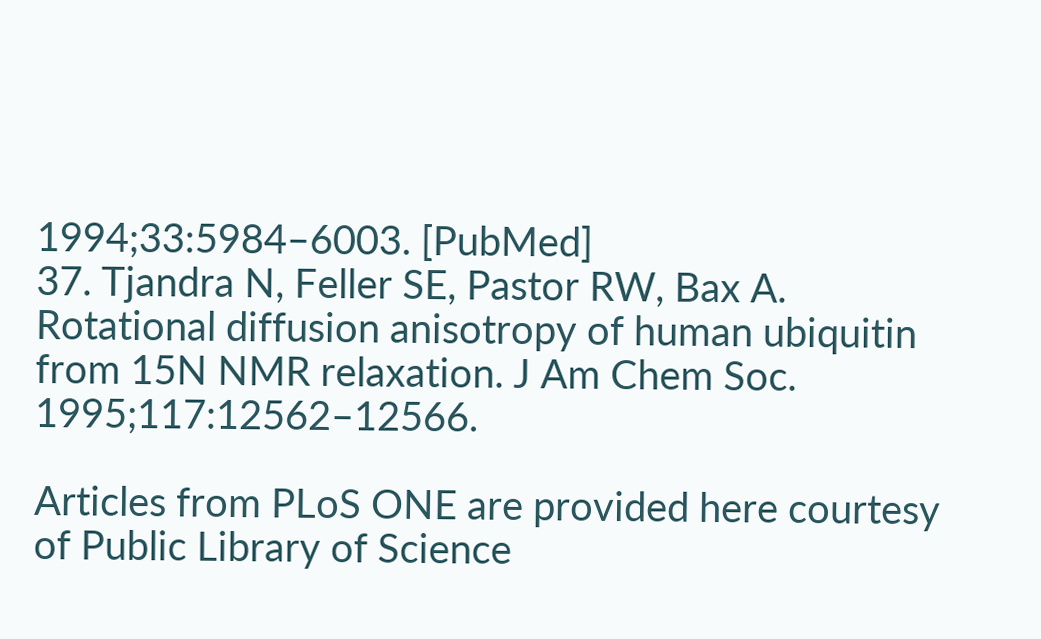1994;33:5984–6003. [PubMed]
37. Tjandra N, Feller SE, Pastor RW, Bax A. Rotational diffusion anisotropy of human ubiquitin from 15N NMR relaxation. J Am Chem Soc. 1995;117:12562–12566.

Articles from PLoS ONE are provided here courtesy of Public Library of Science